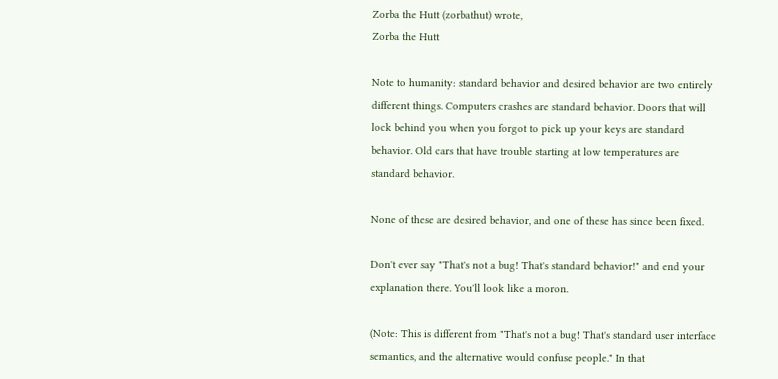Zorba the Hutt (zorbathut) wrote,
Zorba the Hutt

Note to humanity: standard behavior and desired behavior are two entirely different things. Computers crashes are standard behavior. Doors that will lock behind you when you forgot to pick up your keys are standard behavior. Old cars that have trouble starting at low temperatures are standard behavior.

None of these are desired behavior, and one of these has since been fixed.

Don't ever say "That's not a bug! That's standard behavior!" and end your explanation there. You'll look like a moron.

(Note: This is different from "That's not a bug! That's standard user interface semantics, and the alternative would confuse people." In that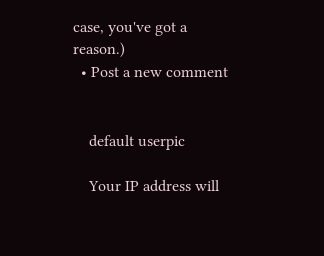case, you've got a reason.)
  • Post a new comment


    default userpic

    Your IP address will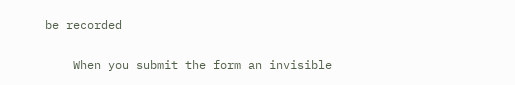be recorded

    When you submit the form an invisible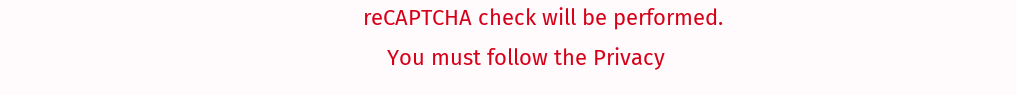reCAPTCHA check will be performed.
    You must follow the Privacy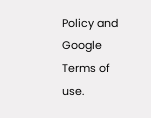Policy and Google Terms of use.